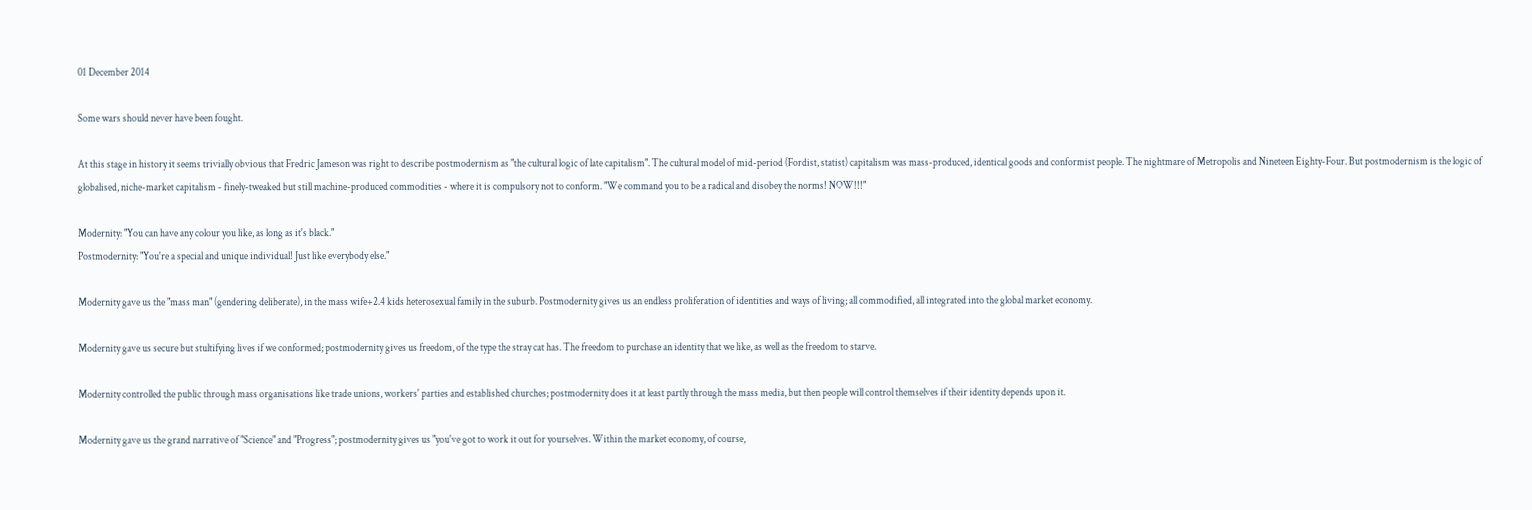01 December 2014

Some wars should never have been fought.

At this stage in history it seems trivially obvious that Fredric Jameson was right to describe postmodernism as "the cultural logic of late capitalism". The cultural model of mid-period (Fordist, statist) capitalism was mass-produced, identical goods and conformist people. The nightmare of Metropolis and Nineteen Eighty-Four. But postmodernism is the logic of globalised, niche-market capitalism - finely-tweaked but still machine-produced commodities - where it is compulsory not to conform. "We command you to be a radical and disobey the norms! NOW!!!"

Modernity: "You can have any colour you like, as long as it's black."
Postmodernity: "You're a special and unique individual! Just like everybody else."

Modernity gave us the "mass man" (gendering deliberate), in the mass wife+2.4 kids heterosexual family in the suburb. Postmodernity gives us an endless proliferation of identities and ways of living; all commodified, all integrated into the global market economy.

Modernity gave us secure but stultifying lives if we conformed; postmodernity gives us freedom, of the type the stray cat has. The freedom to purchase an identity that we like, as well as the freedom to starve.

Modernity controlled the public through mass organisations like trade unions, workers' parties and established churches; postmodernity does it at least partly through the mass media, but then people will control themselves if their identity depends upon it.

Modernity gave us the grand narrative of "Science" and "Progress"; postmodernity gives us "you've got to work it out for yourselves. Within the market economy, of course,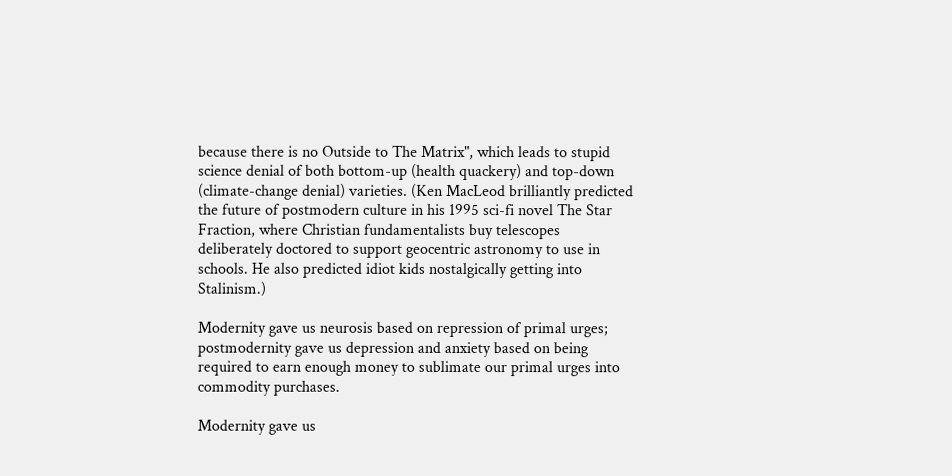because there is no Outside to The Matrix", which leads to stupid science denial of both bottom-up (health quackery) and top-down (climate-change denial) varieties. (Ken MacLeod brilliantly predicted the future of postmodern culture in his 1995 sci-fi novel The Star Fraction, where Christian fundamentalists buy telescopes deliberately doctored to support geocentric astronomy to use in schools. He also predicted idiot kids nostalgically getting into Stalinism.)

Modernity gave us neurosis based on repression of primal urges; postmodernity gave us depression and anxiety based on being required to earn enough money to sublimate our primal urges into commodity purchases.

Modernity gave us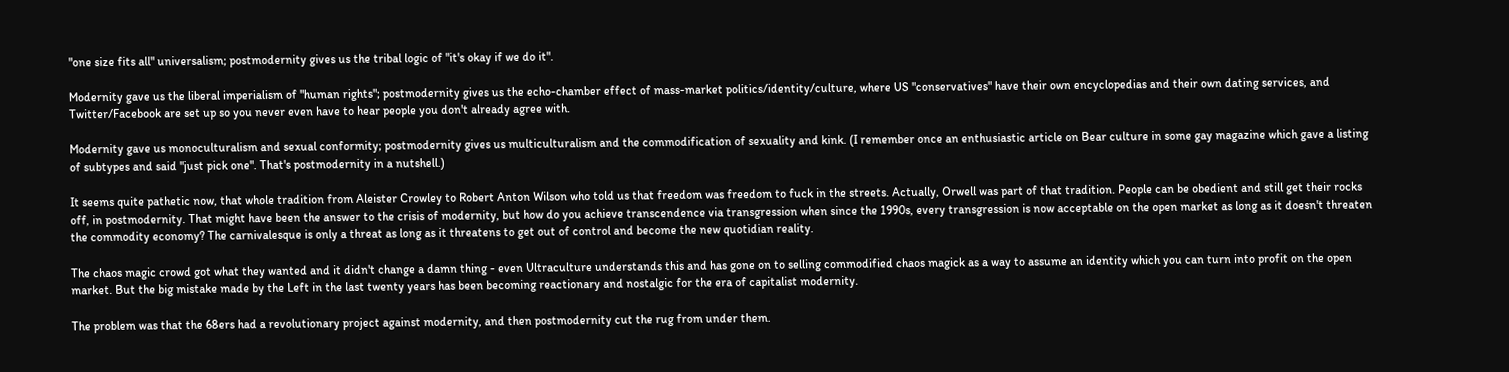"one size fits all" universalism; postmodernity gives us the tribal logic of "it's okay if we do it".

Modernity gave us the liberal imperialism of "human rights"; postmodernity gives us the echo-chamber effect of mass-market politics/identity/culture, where US "conservatives" have their own encyclopedias and their own dating services, and Twitter/Facebook are set up so you never even have to hear people you don't already agree with.

Modernity gave us monoculturalism and sexual conformity; postmodernity gives us multiculturalism and the commodification of sexuality and kink. (I remember once an enthusiastic article on Bear culture in some gay magazine which gave a listing of subtypes and said "just pick one". That's postmodernity in a nutshell.)

It seems quite pathetic now, that whole tradition from Aleister Crowley to Robert Anton Wilson who told us that freedom was freedom to fuck in the streets. Actually, Orwell was part of that tradition. People can be obedient and still get their rocks off, in postmodernity. That might have been the answer to the crisis of modernity, but how do you achieve transcendence via transgression when since the 1990s, every transgression is now acceptable on the open market as long as it doesn't threaten the commodity economy? The carnivalesque is only a threat as long as it threatens to get out of control and become the new quotidian reality.

The chaos magic crowd got what they wanted and it didn't change a damn thing - even Ultraculture understands this and has gone on to selling commodified chaos magick as a way to assume an identity which you can turn into profit on the open market. But the big mistake made by the Left in the last twenty years has been becoming reactionary and nostalgic for the era of capitalist modernity.

The problem was that the 68ers had a revolutionary project against modernity, and then postmodernity cut the rug from under them.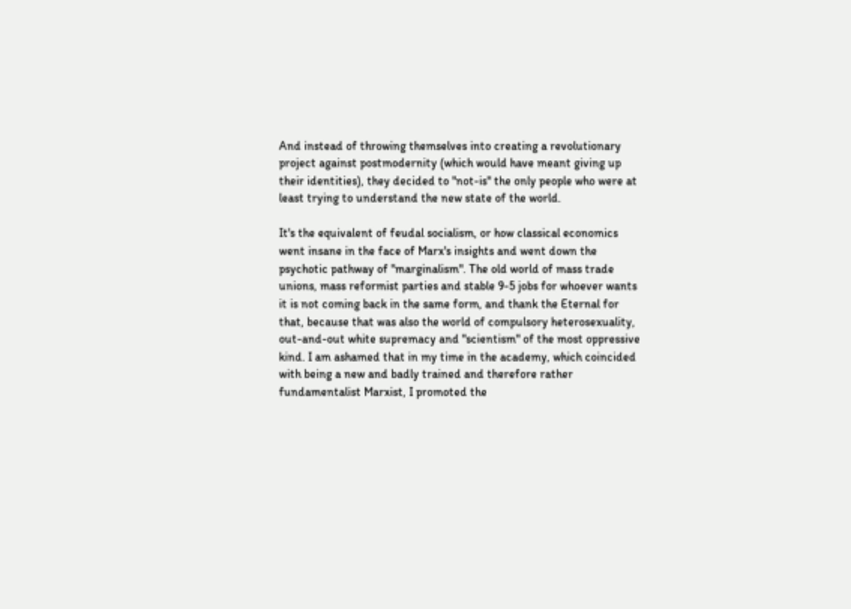And instead of throwing themselves into creating a revolutionary project against postmodernity (which would have meant giving up their identities), they decided to "not-is" the only people who were at least trying to understand the new state of the world.

It's the equivalent of feudal socialism, or how classical economics went insane in the face of Marx's insights and went down the psychotic pathway of "marginalism". The old world of mass trade unions, mass reformist parties and stable 9-5 jobs for whoever wants it is not coming back in the same form, and thank the Eternal for that, because that was also the world of compulsory heterosexuality, out-and-out white supremacy and "scientism" of the most oppressive kind. I am ashamed that in my time in the academy, which coincided with being a new and badly trained and therefore rather fundamentalist Marxist, I promoted the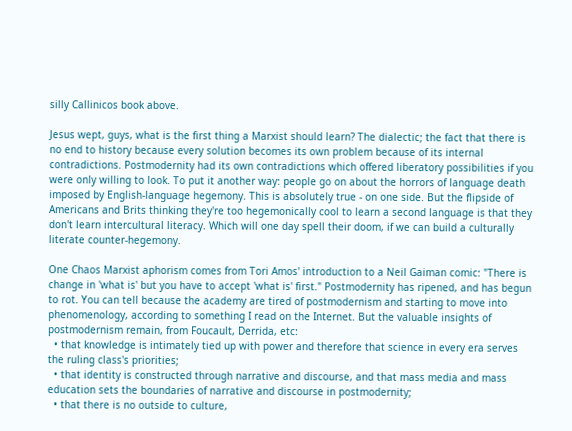silly Callinicos book above.

Jesus wept, guys, what is the first thing a Marxist should learn? The dialectic; the fact that there is no end to history because every solution becomes its own problem because of its internal contradictions. Postmodernity had its own contradictions which offered liberatory possibilities if you were only willing to look. To put it another way: people go on about the horrors of language death imposed by English-language hegemony. This is absolutely true - on one side. But the flipside of Americans and Brits thinking they're too hegemonically cool to learn a second language is that they don't learn intercultural literacy. Which will one day spell their doom, if we can build a culturally literate counter-hegemony.

One Chaos Marxist aphorism comes from Tori Amos' introduction to a Neil Gaiman comic: "There is change in 'what is' but you have to accept 'what is' first." Postmodernity has ripened, and has begun to rot. You can tell because the academy are tired of postmodernism and starting to move into phenomenology, according to something I read on the Internet. But the valuable insights of postmodernism remain, from Foucault, Derrida, etc:
  • that knowledge is intimately tied up with power and therefore that science in every era serves the ruling class's priorities;
  • that identity is constructed through narrative and discourse, and that mass media and mass education sets the boundaries of narrative and discourse in postmodernity;
  • that there is no outside to culture,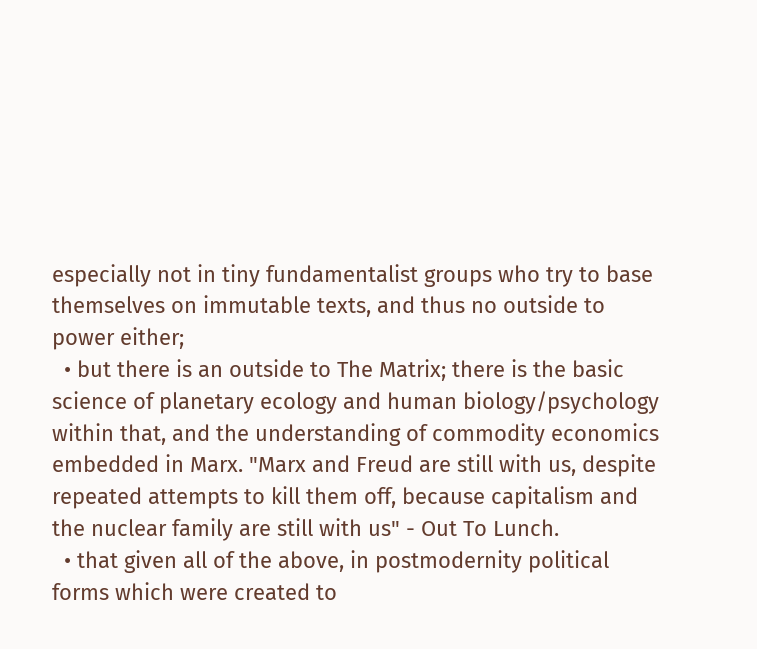especially not in tiny fundamentalist groups who try to base themselves on immutable texts, and thus no outside to power either;
  • but there is an outside to The Matrix; there is the basic science of planetary ecology and human biology/psychology within that, and the understanding of commodity economics embedded in Marx. "Marx and Freud are still with us, despite repeated attempts to kill them off, because capitalism and the nuclear family are still with us" - Out To Lunch.
  • that given all of the above, in postmodernity political forms which were created to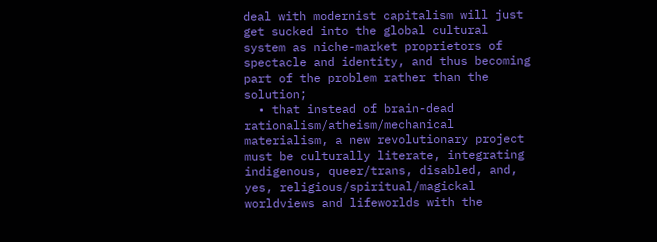deal with modernist capitalism will just get sucked into the global cultural system as niche-market proprietors of spectacle and identity, and thus becoming part of the problem rather than the solution;
  • that instead of brain-dead rationalism/atheism/mechanical materialism, a new revolutionary project must be culturally literate, integrating indigenous, queer/trans, disabled, and, yes, religious/spiritual/magickal worldviews and lifeworlds with the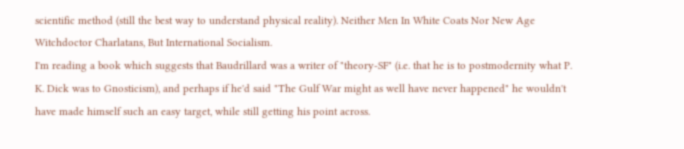scientific method (still the best way to understand physical reality). Neither Men In White Coats Nor New Age Witchdoctor Charlatans, But International Socialism.
I'm reading a book which suggests that Baudrillard was a writer of "theory-SF" (i.e. that he is to postmodernity what P. K. Dick was to Gnosticism), and perhaps if he'd said "The Gulf War might as well have never happened" he wouldn't have made himself such an easy target, while still getting his point across.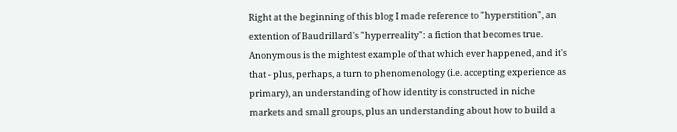Right at the beginning of this blog I made reference to "hyperstition", an extention of Baudrillard's "hyperreality": a fiction that becomes true. Anonymous is the mightest example of that which ever happened, and it's that - plus, perhaps, a turn to phenomenology (i.e. accepting experience as primary), an understanding of how identity is constructed in niche markets and small groups, plus an understanding about how to build a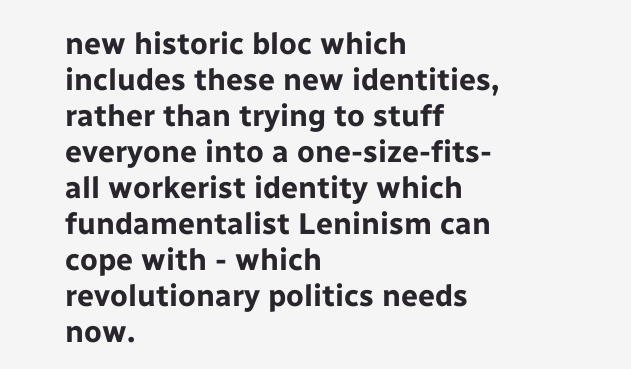new historic bloc which includes these new identities, rather than trying to stuff everyone into a one-size-fits-all workerist identity which fundamentalist Leninism can cope with - which revolutionary politics needs now.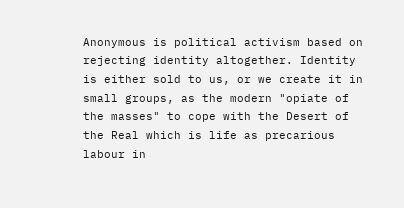Anonymous is political activism based on rejecting identity altogether. Identity is either sold to us, or we create it in small groups, as the modern "opiate of the masses" to cope with the Desert of the Real which is life as precarious labour in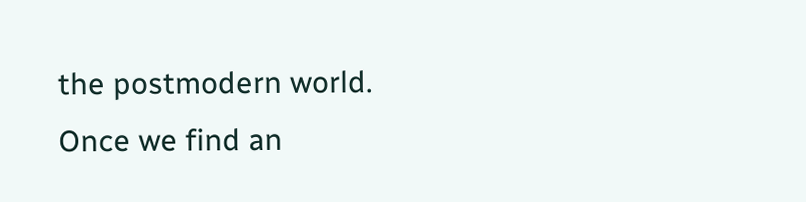the postmodern world. Once we find an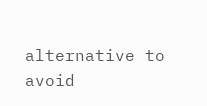alternative to avoid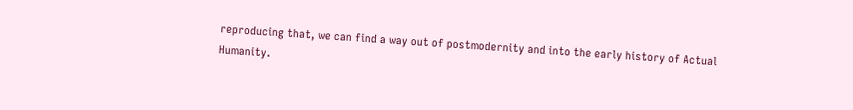reproducing that, we can find a way out of postmodernity and into the early history of Actual Humanity.